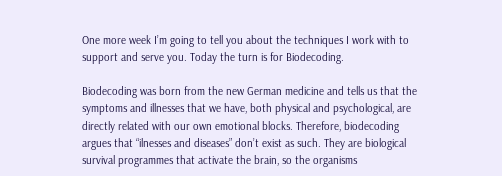One more week I’m going to tell you about the techniques I work with to support and serve you. Today the turn is for Biodecoding.

Biodecoding was born from the new German medicine and tells us that the symptoms and illnesses that we have, both physical and psychological, are directly related with our own emotional blocks. Therefore, biodecoding argues that “ilnesses and diseases” don’t exist as such. They are biological survival programmes that activate the brain, so the organisms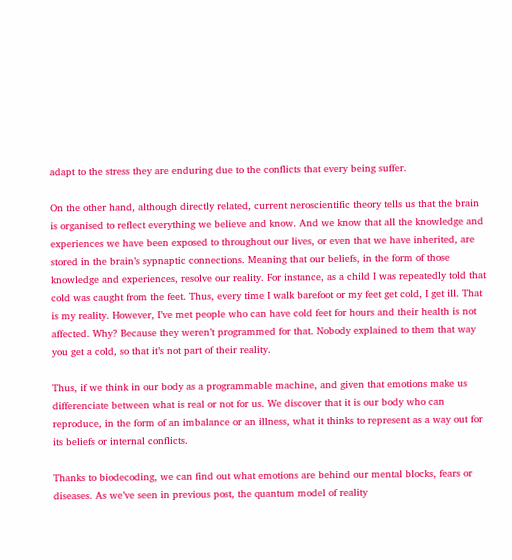adapt to the stress they are enduring due to the conflicts that every being suffer.

On the other hand, although directly related, current neroscientific theory tells us that the brain is organised to reflect everything we believe and know. And we know that all the knowledge and experiences we have been exposed to throughout our lives, or even that we have inherited, are stored in the brain’s sypnaptic connections. Meaning that our beliefs, in the form of those knowledge and experiences, resolve our reality. For instance, as a child I was repeatedly told that cold was caught from the feet. Thus, every time I walk barefoot or my feet get cold, I get ill. That is my reality. However, I’ve met people who can have cold feet for hours and their health is not affected. Why? Because they weren’t programmed for that. Nobody explained to them that way you get a cold, so that it’s not part of their reality.

Thus, if we think in our body as a programmable machine, and given that emotions make us differenciate between what is real or not for us. We discover that it is our body who can reproduce, in the form of an imbalance or an illness, what it thinks to represent as a way out for its beliefs or internal conflicts.

Thanks to biodecoding, we can find out what emotions are behind our mental blocks, fears or diseases. As we’ve seen in previous post, the quantum model of reality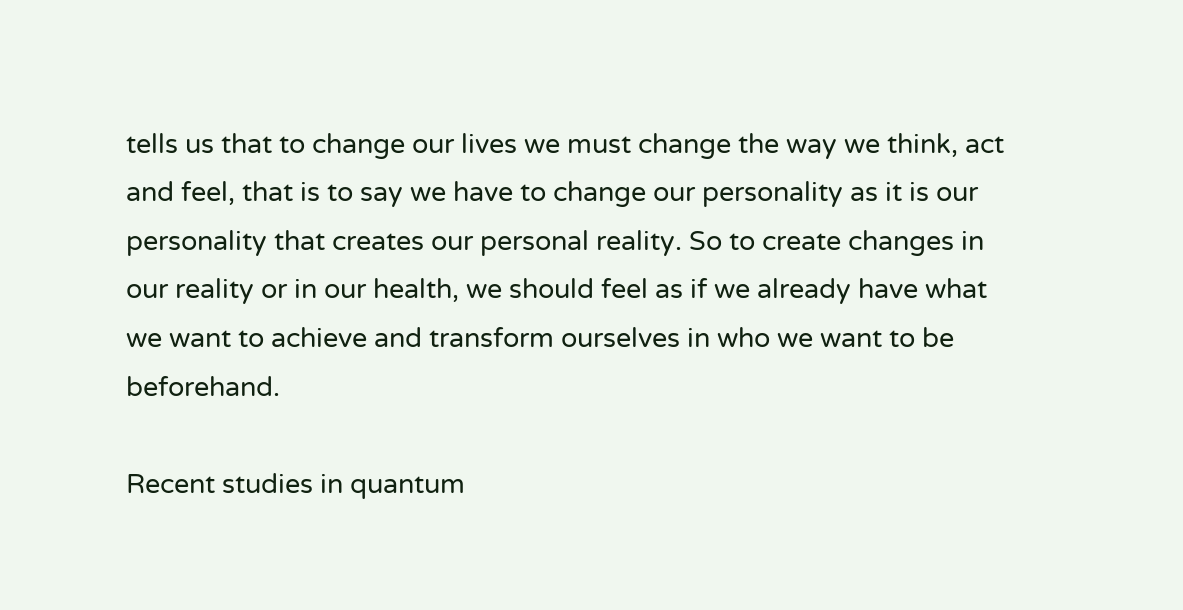tells us that to change our lives we must change the way we think, act and feel, that is to say we have to change our personality as it is our personality that creates our personal reality. So to create changes in our reality or in our health, we should feel as if we already have what we want to achieve and transform ourselves in who we want to be beforehand.

Recent studies in quantum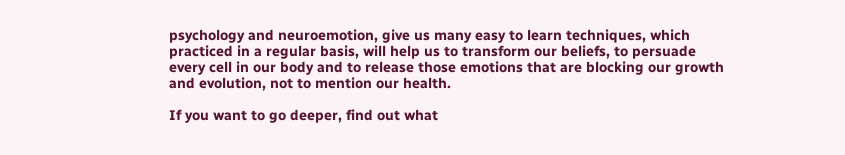psychology and neuroemotion, give us many easy to learn techniques, which practiced in a regular basis, will help us to transform our beliefs, to persuade every cell in our body and to release those emotions that are blocking our growth and evolution, not to mention our health.

If you want to go deeper, find out what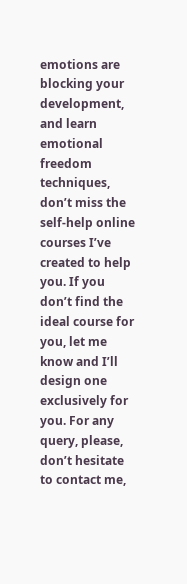emotions are blocking your development, and learn emotional freedom techniques, don’t miss the self-help online courses I’ve created to help you. If you don’t find the ideal course for you, let me know and I’ll design one exclusively for you. For any query, please, don’t hesitate to contact me,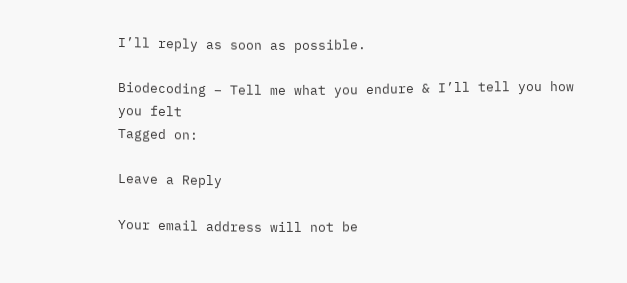I’ll reply as soon as possible.

Biodecoding – Tell me what you endure & I’ll tell you how you felt
Tagged on:

Leave a Reply

Your email address will not be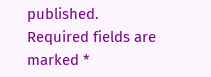published. Required fields are marked *